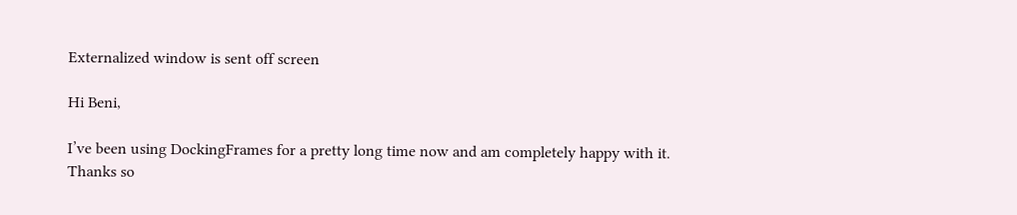Externalized window is sent off screen

Hi Beni,

I’ve been using DockingFrames for a pretty long time now and am completely happy with it. Thanks so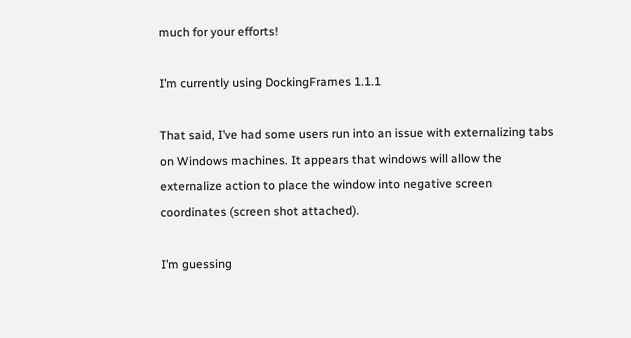much for your efforts!

I’m currently using DockingFrames 1.1.1

That said, I’ve had some users run into an issue with externalizing tabs on Windows machines. It appears that windows will allow the externalize action to place the window into negative screen coordinates (screen shot attached).

I’m guessing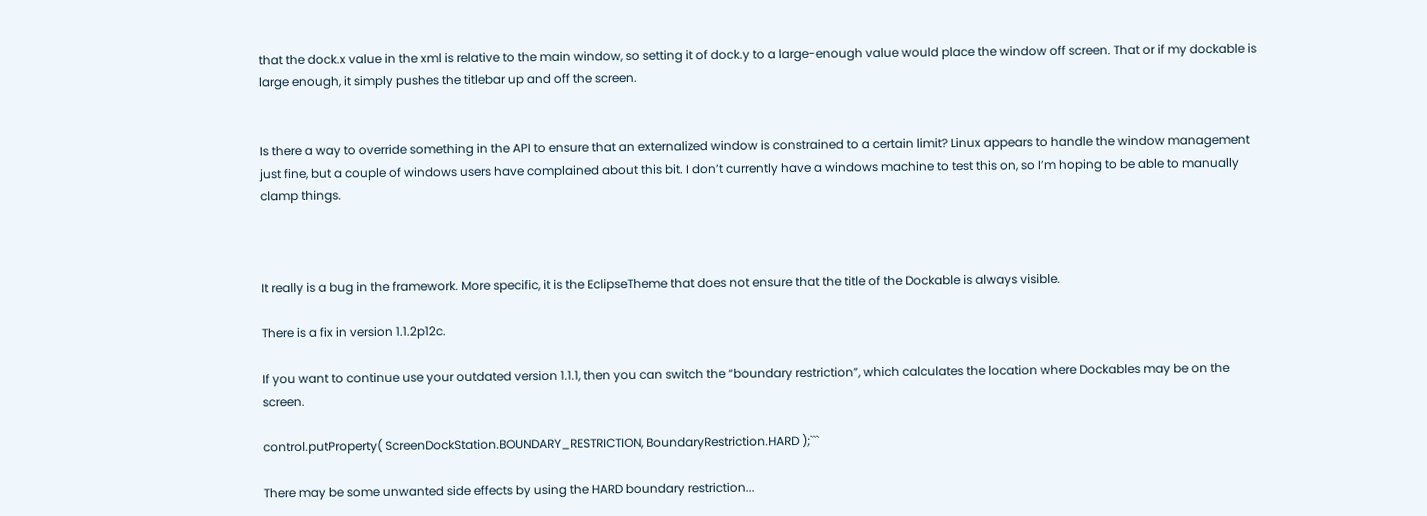that the dock.x value in the xml is relative to the main window, so setting it of dock.y to a large-enough value would place the window off screen. That or if my dockable is large enough, it simply pushes the titlebar up and off the screen.


Is there a way to override something in the API to ensure that an externalized window is constrained to a certain limit? Linux appears to handle the window management just fine, but a couple of windows users have complained about this bit. I don’t currently have a windows machine to test this on, so I’m hoping to be able to manually clamp things.



It really is a bug in the framework. More specific, it is the EclipseTheme that does not ensure that the title of the Dockable is always visible.

There is a fix in version 1.1.2p12c.

If you want to continue use your outdated version 1.1.1, then you can switch the “boundary restriction”, which calculates the location where Dockables may be on the screen.

control.putProperty( ScreenDockStation.BOUNDARY_RESTRICTION, BoundaryRestriction.HARD );```

There may be some unwanted side effects by using the HARD boundary restriction...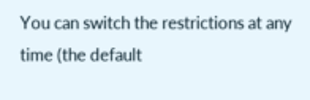You can switch the restrictions at any time (the default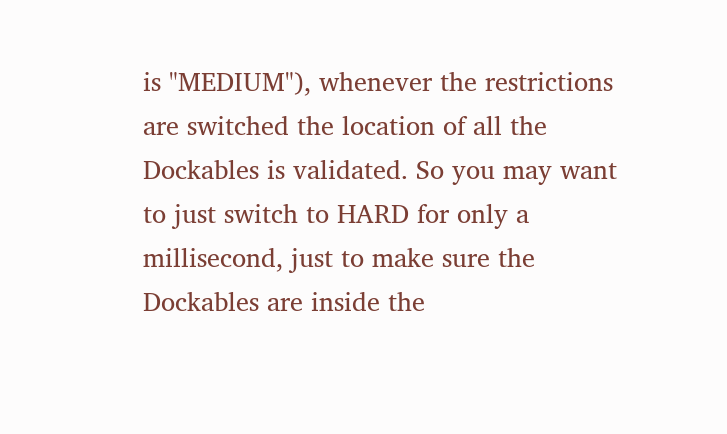is "MEDIUM"), whenever the restrictions are switched the location of all the Dockables is validated. So you may want to just switch to HARD for only a millisecond, just to make sure the Dockables are inside the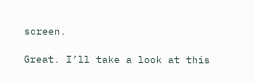screen.

Great. I’ll take a look at this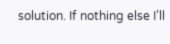solution. If nothing else I’ll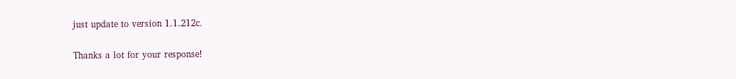just update to version 1.1.212c.

Thanks a lot for your response!